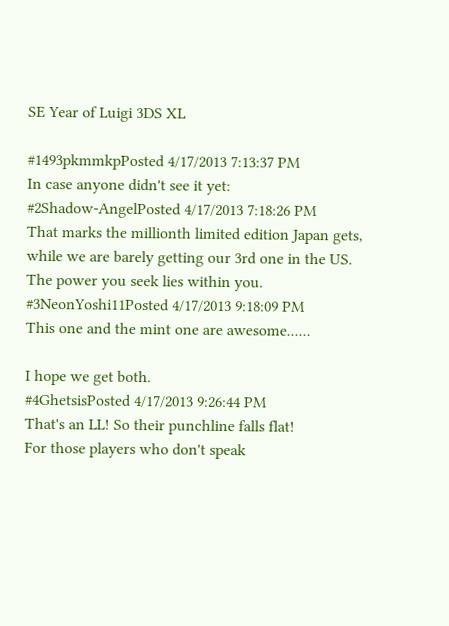SE Year of Luigi 3DS XL

#1493pkmmkpPosted 4/17/2013 7:13:37 PM
In case anyone didn't see it yet:
#2Shadow-AngelPosted 4/17/2013 7:18:26 PM
That marks the millionth limited edition Japan gets, while we are barely getting our 3rd one in the US.
The power you seek lies within you.
#3NeonYoshi11Posted 4/17/2013 9:18:09 PM
This one and the mint one are awesome......

I hope we get both.
#4GhetsisPosted 4/17/2013 9:26:44 PM
That's an LL! So their punchline falls flat!
For those players who don't speak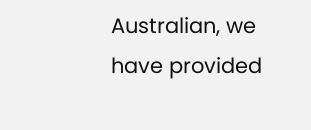Australian, we have provided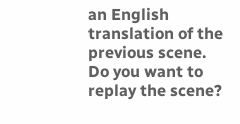an English translation of the previous scene. Do you want to replay the scene?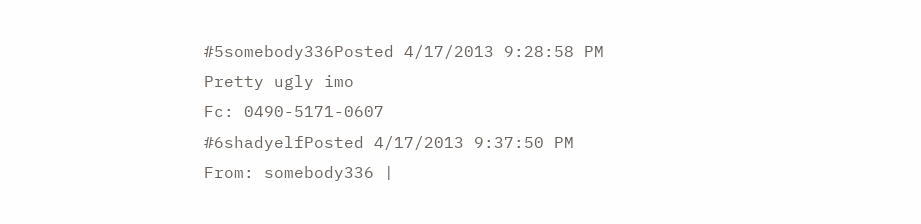#5somebody336Posted 4/17/2013 9:28:58 PM
Pretty ugly imo
Fc: 0490-5171-0607
#6shadyelfPosted 4/17/2013 9:37:50 PM
From: somebody336 |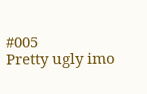#005
Pretty ugly imo